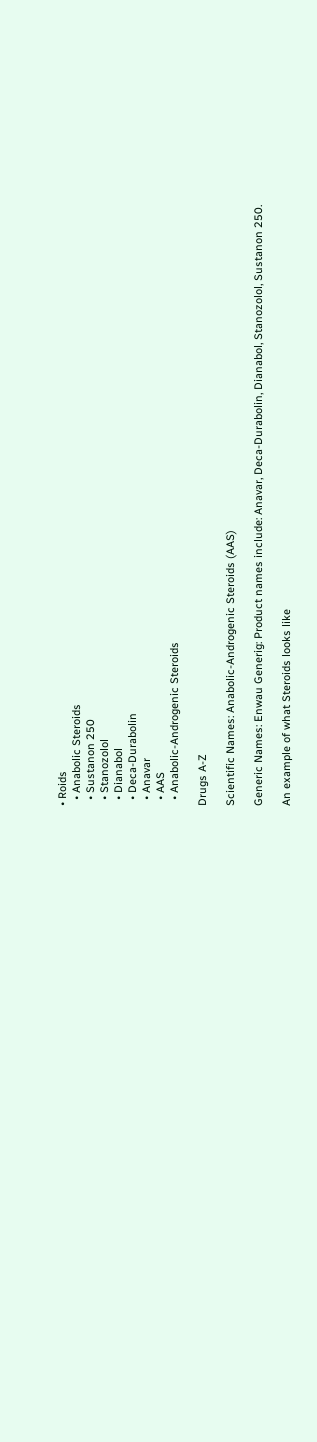• Roids
  • Anabolic Steroids
  • Sustanon 250
  • Stanozolol
  • Dianabol
  • Deca-Durabolin
  • Anavar
  • AAS
  • Anabolic-Androgenic Steroids

Drugs A-Z

Scientific Names: Anabolic-Androgenic Steroids (AAS)

Generic Names: Enwau Generig: Product names include: Anavar, Deca-Durabolin, Dianabol, Stanozolol, Sustanon 250.

An example of what Steroids looks like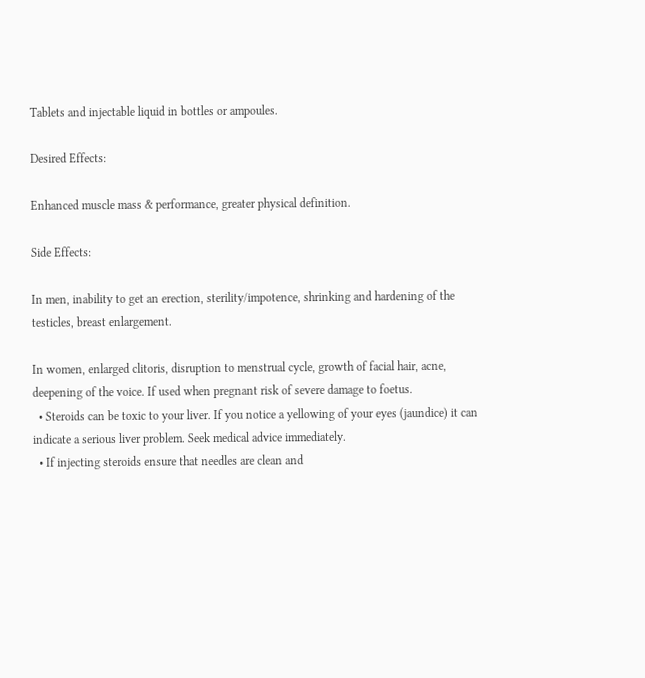Tablets and injectable liquid in bottles or ampoules.

Desired Effects:

Enhanced muscle mass & performance, greater physical definition.

Side Effects:

In men, inability to get an erection, sterility/impotence, shrinking and hardening of the testicles, breast enlargement.

In women, enlarged clitoris, disruption to menstrual cycle, growth of facial hair, acne, deepening of the voice. If used when pregnant risk of severe damage to foetus.
  • Steroids can be toxic to your liver. If you notice a yellowing of your eyes (jaundice) it can indicate a serious liver problem. Seek medical advice immediately.
  • If injecting steroids ensure that needles are clean and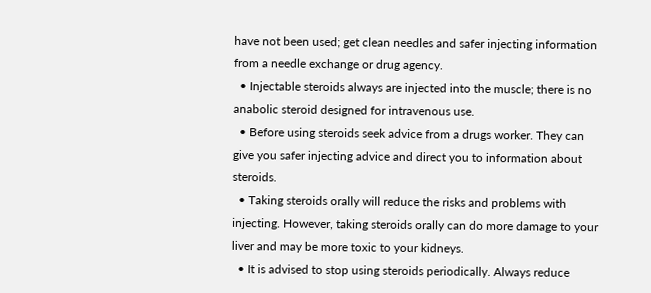have not been used; get clean needles and safer injecting information from a needle exchange or drug agency.
  • Injectable steroids always are injected into the muscle; there is no anabolic steroid designed for intravenous use.
  • Before using steroids seek advice from a drugs worker. They can give you safer injecting advice and direct you to information about steroids.
  • Taking steroids orally will reduce the risks and problems with injecting. However, taking steroids orally can do more damage to your liver and may be more toxic to your kidneys.
  • It is advised to stop using steroids periodically. Always reduce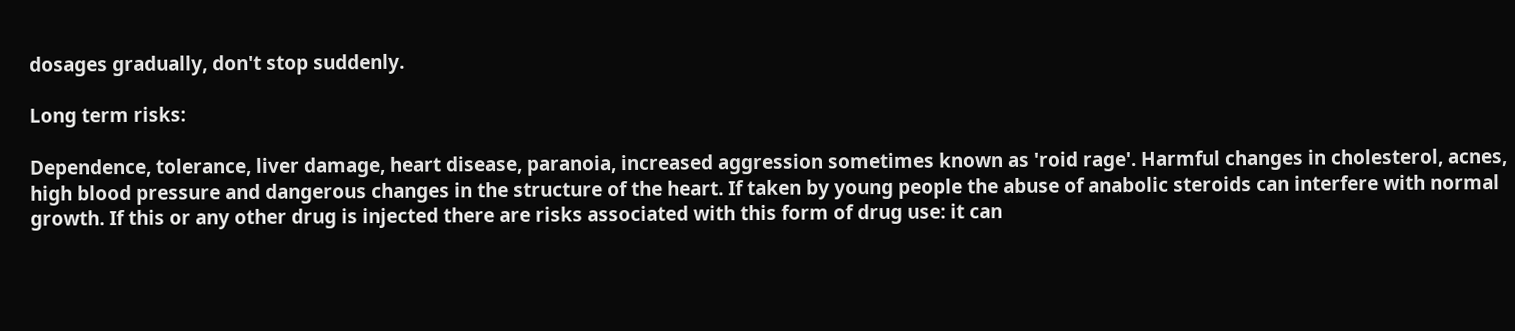dosages gradually, don't stop suddenly.

Long term risks:

Dependence, tolerance, liver damage, heart disease, paranoia, increased aggression sometimes known as 'roid rage'. Harmful changes in cholesterol, acnes, high blood pressure and dangerous changes in the structure of the heart. If taken by young people the abuse of anabolic steroids can interfere with normal growth. If this or any other drug is injected there are risks associated with this form of drug use: it can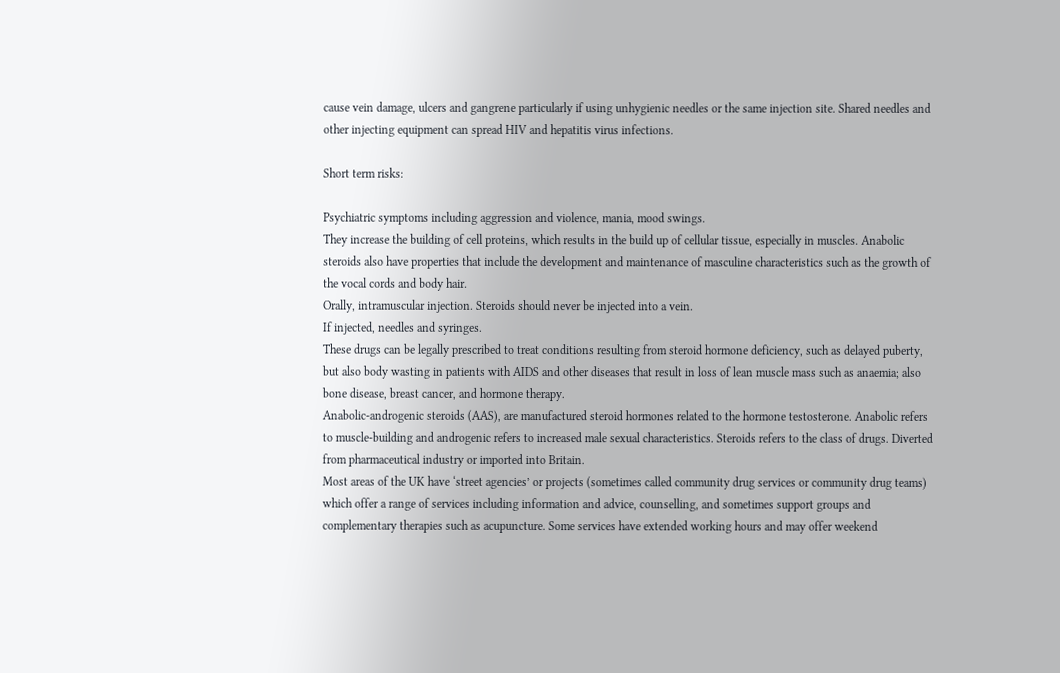cause vein damage, ulcers and gangrene particularly if using unhygienic needles or the same injection site. Shared needles and other injecting equipment can spread HIV and hepatitis virus infections.

Short term risks:

Psychiatric symptoms including aggression and violence, mania, mood swings.
They increase the building of cell proteins, which results in the build up of cellular tissue, especially in muscles. Anabolic steroids also have properties that include the development and maintenance of masculine characteristics such as the growth of the vocal cords and body hair.
Orally, intramuscular injection. Steroids should never be injected into a vein.
If injected, needles and syringes.
These drugs can be legally prescribed to treat conditions resulting from steroid hormone deficiency, such as delayed puberty, but also body wasting in patients with AIDS and other diseases that result in loss of lean muscle mass such as anaemia; also bone disease, breast cancer, and hormone therapy.
Anabolic-androgenic steroids (AAS), are manufactured steroid hormones related to the hormone testosterone. Anabolic refers to muscle-building and androgenic refers to increased male sexual characteristics. Steroids refers to the class of drugs. Diverted from pharmaceutical industry or imported into Britain.
Most areas of the UK have ‘street agencies’ or projects (sometimes called community drug services or community drug teams) which offer a range of services including information and advice, counselling, and sometimes support groups and complementary therapies such as acupuncture. Some services have extended working hours and may offer weekend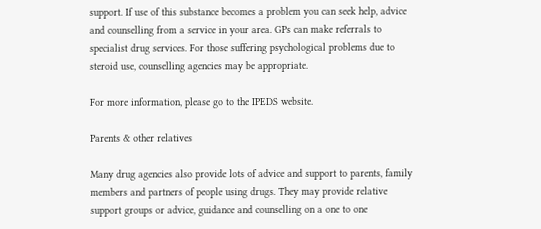support. If use of this substance becomes a problem you can seek help, advice and counselling from a service in your area. GPs can make referrals to specialist drug services. For those suffering psychological problems due to steroid use, counselling agencies may be appropriate.

For more information, please go to the IPEDS website.

Parents & other relatives

Many drug agencies also provide lots of advice and support to parents, family members and partners of people using drugs. They may provide relative support groups or advice, guidance and counselling on a one to one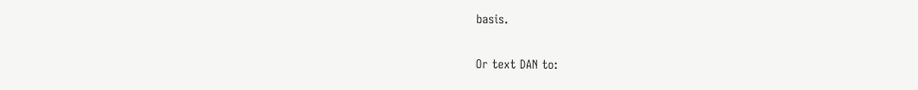basis.

Or text DAN to: